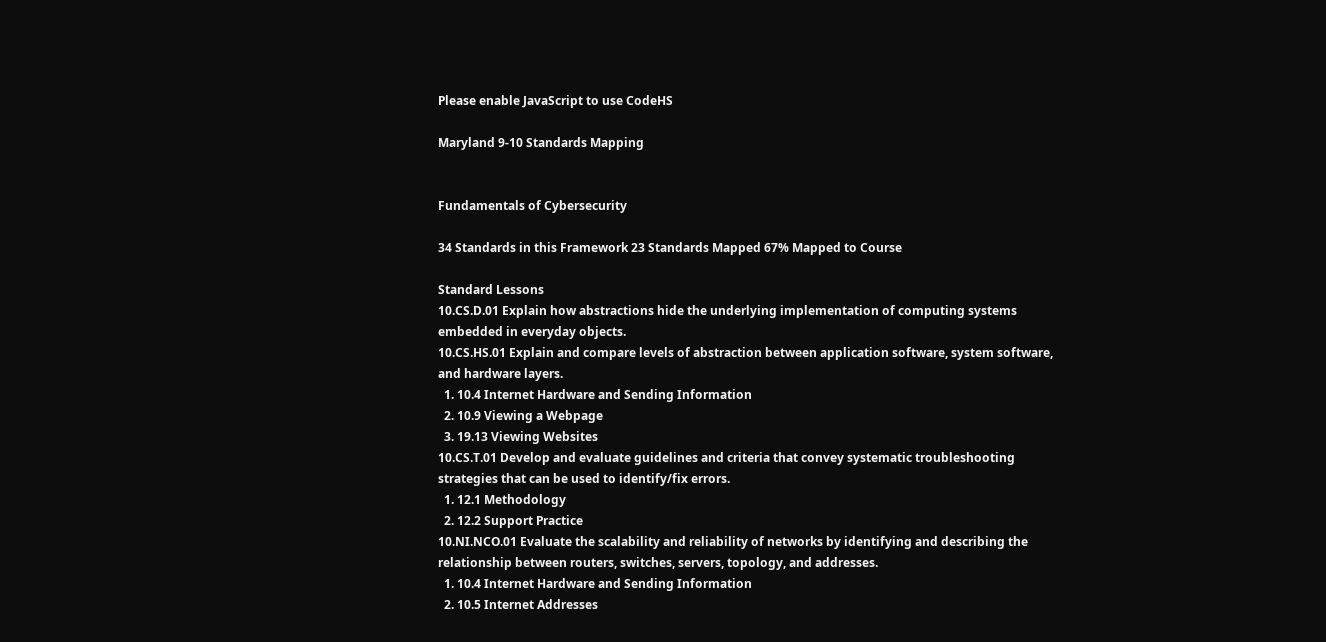Please enable JavaScript to use CodeHS

Maryland 9-10 Standards Mapping


Fundamentals of Cybersecurity

34 Standards in this Framework 23 Standards Mapped 67% Mapped to Course

Standard Lessons
10.CS.D.01 Explain how abstractions hide the underlying implementation of computing systems embedded in everyday objects.
10.CS.HS.01 Explain and compare levels of abstraction between application software, system software, and hardware layers.
  1. 10.4 Internet Hardware and Sending Information
  2. 10.9 Viewing a Webpage
  3. 19.13 Viewing Websites
10.CS.T.01 Develop and evaluate guidelines and criteria that convey systematic troubleshooting strategies that can be used to identify/fix errors.
  1. 12.1 Methodology
  2. 12.2 Support Practice
10.NI.NCO.01 Evaluate the scalability and reliability of networks by identifying and describing the relationship between routers, switches, servers, topology, and addresses.
  1. 10.4 Internet Hardware and Sending Information
  2. 10.5 Internet Addresses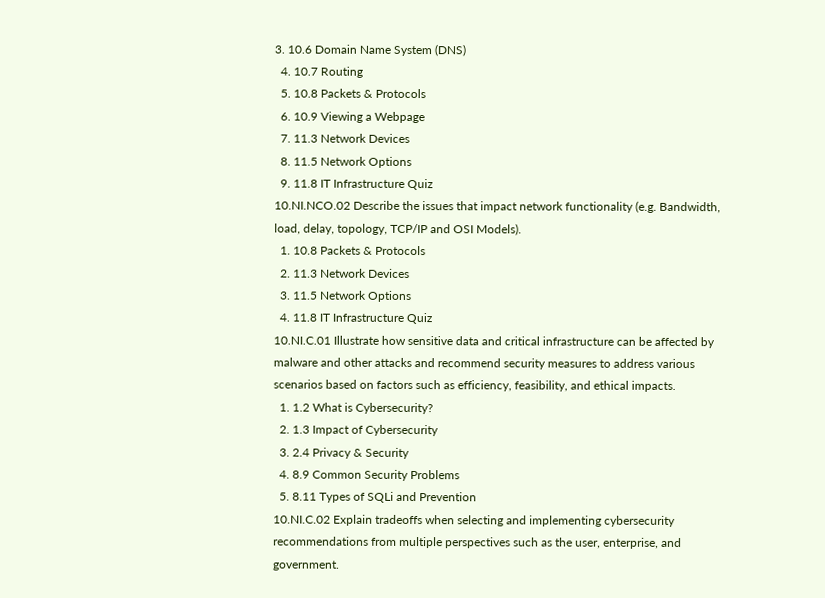3. 10.6 Domain Name System (DNS)
  4. 10.7 Routing
  5. 10.8 Packets & Protocols
  6. 10.9 Viewing a Webpage
  7. 11.3 Network Devices
  8. 11.5 Network Options
  9. 11.8 IT Infrastructure Quiz
10.NI.NCO.02 Describe the issues that impact network functionality (e.g. Bandwidth, load, delay, topology, TCP/IP and OSI Models).
  1. 10.8 Packets & Protocols
  2. 11.3 Network Devices
  3. 11.5 Network Options
  4. 11.8 IT Infrastructure Quiz
10.NI.C.01 Illustrate how sensitive data and critical infrastructure can be affected by malware and other attacks and recommend security measures to address various scenarios based on factors such as efficiency, feasibility, and ethical impacts.
  1. 1.2 What is Cybersecurity?
  2. 1.3 Impact of Cybersecurity
  3. 2.4 Privacy & Security
  4. 8.9 Common Security Problems
  5. 8.11 Types of SQLi and Prevention
10.NI.C.02 Explain tradeoffs when selecting and implementing cybersecurity recommendations from multiple perspectives such as the user, enterprise, and government.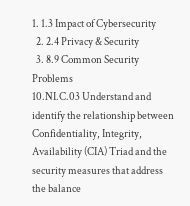1. 1.3 Impact of Cybersecurity
  2. 2.4 Privacy & Security
  3. 8.9 Common Security Problems
10.NI.C.03 Understand and identify the relationship between Confidentiality, Integrity, Availability (CIA) Triad and the security measures that address the balance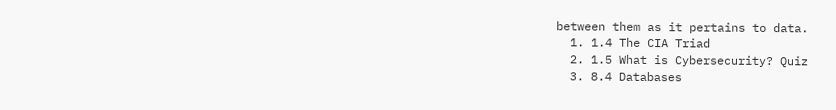between them as it pertains to data.
  1. 1.4 The CIA Triad
  2. 1.5 What is Cybersecurity? Quiz
  3. 8.4 Databases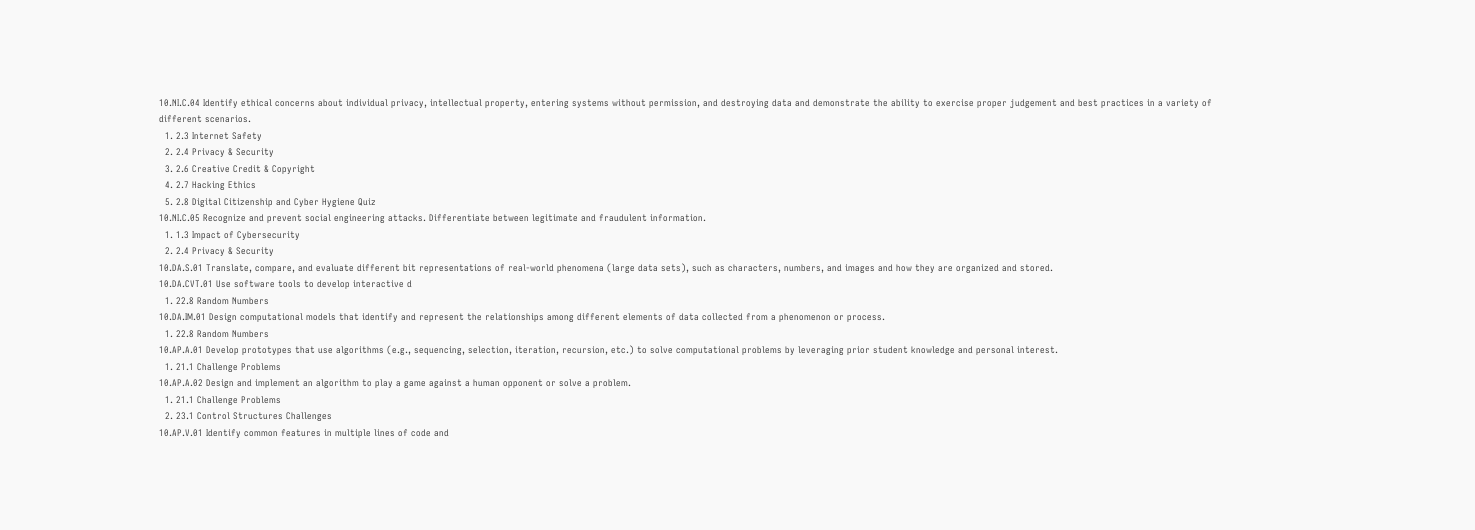10.NI.C.04 Identify ethical concerns about individual privacy, intellectual property, entering systems without permission, and destroying data and demonstrate the ability to exercise proper judgement and best practices in a variety of different scenarios.
  1. 2.3 Internet Safety
  2. 2.4 Privacy & Security
  3. 2.6 Creative Credit & Copyright
  4. 2.7 Hacking Ethics
  5. 2.8 Digital Citizenship and Cyber Hygiene Quiz
10.NI.C.05 Recognize and prevent social engineering attacks. Differentiate between legitimate and fraudulent information.
  1. 1.3 Impact of Cybersecurity
  2. 2.4 Privacy & Security
10.DA.S.01 Translate, compare, and evaluate different bit representations of real-world phenomena (large data sets), such as characters, numbers, and images and how they are organized and stored.
10.DA.CVT.01 Use software tools to develop interactive d
  1. 22.8 Random Numbers
10.DA.IM.01 Design computational models that identify and represent the relationships among different elements of data collected from a phenomenon or process.
  1. 22.8 Random Numbers
10.AP.A.01 Develop prototypes that use algorithms (e.g., sequencing, selection, iteration, recursion, etc.) to solve computational problems by leveraging prior student knowledge and personal interest.
  1. 21.1 Challenge Problems
10.AP.A.02 Design and implement an algorithm to play a game against a human opponent or solve a problem.
  1. 21.1 Challenge Problems
  2. 23.1 Control Structures Challenges
10.AP.V.01 Identify common features in multiple lines of code and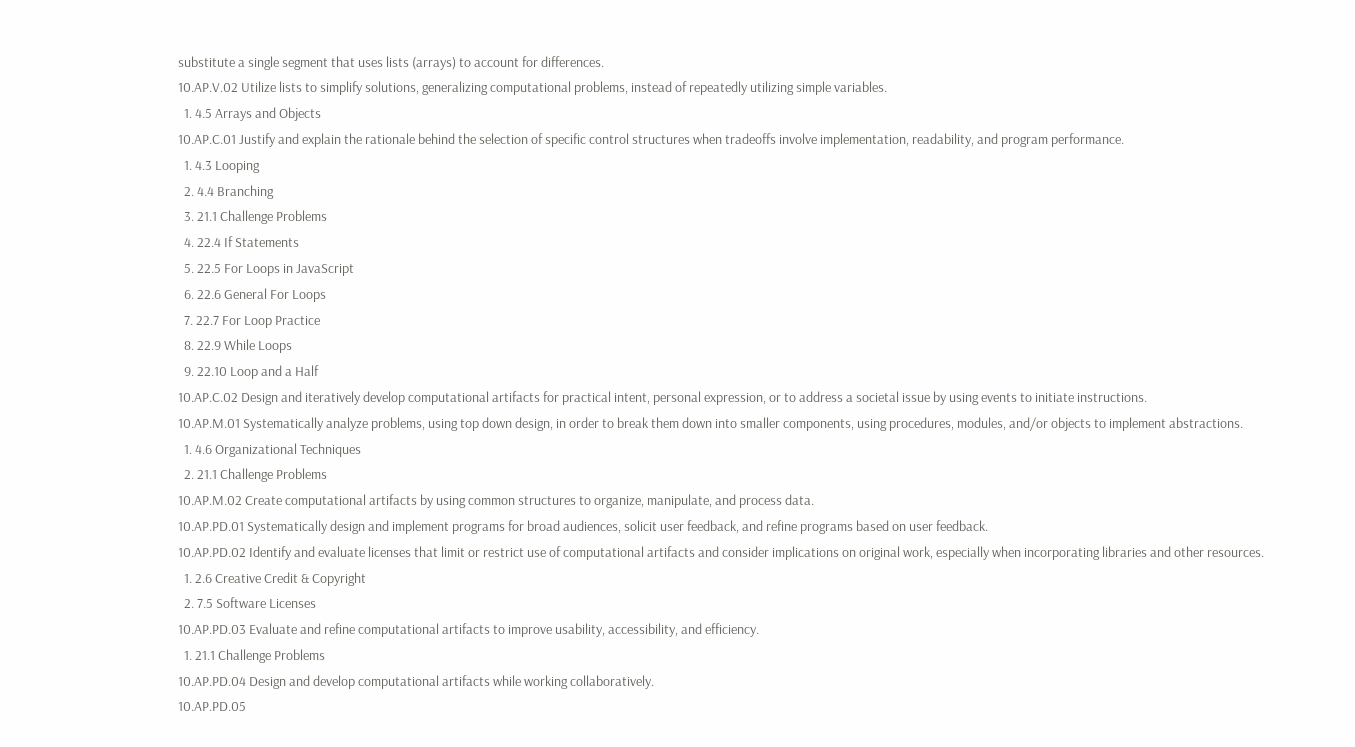substitute a single segment that uses lists (arrays) to account for differences.
10.AP.V.02 Utilize lists to simplify solutions, generalizing computational problems, instead of repeatedly utilizing simple variables.
  1. 4.5 Arrays and Objects
10.AP.C.01 Justify and explain the rationale behind the selection of specific control structures when tradeoffs involve implementation, readability, and program performance.
  1. 4.3 Looping
  2. 4.4 Branching
  3. 21.1 Challenge Problems
  4. 22.4 If Statements
  5. 22.5 For Loops in JavaScript
  6. 22.6 General For Loops
  7. 22.7 For Loop Practice
  8. 22.9 While Loops
  9. 22.10 Loop and a Half
10.AP.C.02 Design and iteratively develop computational artifacts for practical intent, personal expression, or to address a societal issue by using events to initiate instructions.
10.AP.M.01 Systematically analyze problems, using top down design, in order to break them down into smaller components, using procedures, modules, and/or objects to implement abstractions.
  1. 4.6 Organizational Techniques
  2. 21.1 Challenge Problems
10.AP.M.02 Create computational artifacts by using common structures to organize, manipulate, and process data.
10.AP.PD.01 Systematically design and implement programs for broad audiences, solicit user feedback, and refine programs based on user feedback.
10.AP.PD.02 Identify and evaluate licenses that limit or restrict use of computational artifacts and consider implications on original work, especially when incorporating libraries and other resources.
  1. 2.6 Creative Credit & Copyright
  2. 7.5 Software Licenses
10.AP.PD.03 Evaluate and refine computational artifacts to improve usability, accessibility, and efficiency.
  1. 21.1 Challenge Problems
10.AP.PD.04 Design and develop computational artifacts while working collaboratively.
10.AP.PD.05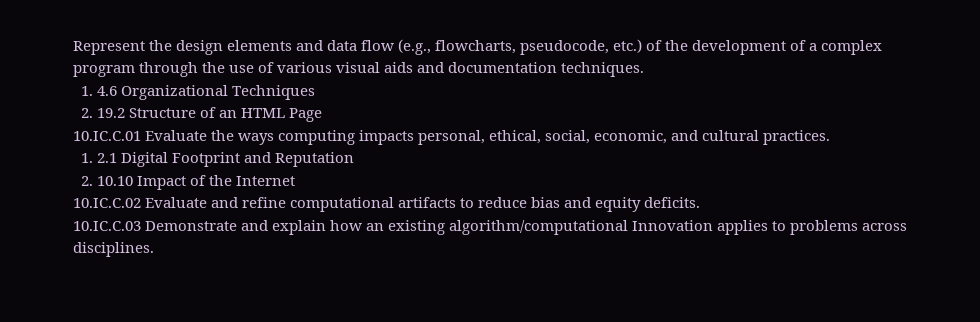Represent the design elements and data flow (e.g., flowcharts, pseudocode, etc.) of the development of a complex program through the use of various visual aids and documentation techniques.
  1. 4.6 Organizational Techniques
  2. 19.2 Structure of an HTML Page
10.IC.C.01 Evaluate the ways computing impacts personal, ethical, social, economic, and cultural practices.
  1. 2.1 Digital Footprint and Reputation
  2. 10.10 Impact of the Internet
10.IC.C.02 Evaluate and refine computational artifacts to reduce bias and equity deficits.
10.IC.C.03 Demonstrate and explain how an existing algorithm/computational Innovation applies to problems across disciplines.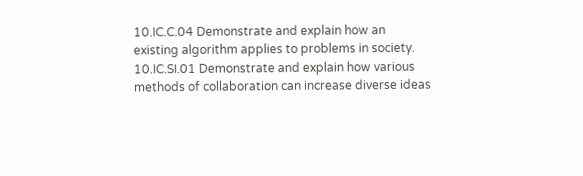10.IC.C.04 Demonstrate and explain how an existing algorithm applies to problems in society.
10.IC.SI.01 Demonstrate and explain how various methods of collaboration can increase diverse ideas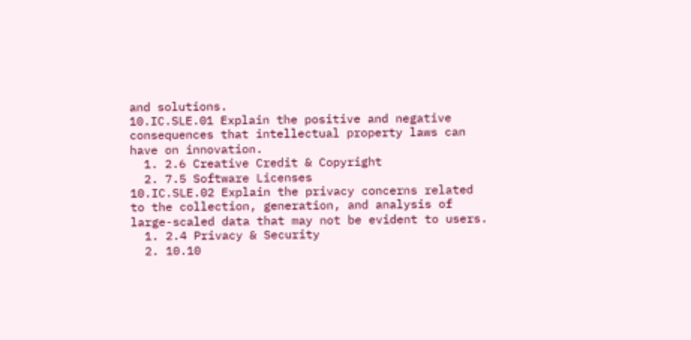and solutions.
10.IC.SLE.01 Explain the positive and negative consequences that intellectual property laws can have on innovation.
  1. 2.6 Creative Credit & Copyright
  2. 7.5 Software Licenses
10.IC.SLE.02 Explain the privacy concerns related to the collection, generation, and analysis of large-scaled data that may not be evident to users.
  1. 2.4 Privacy & Security
  2. 10.10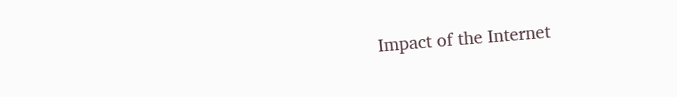Impact of the Internet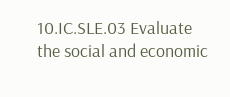10.IC.SLE.03 Evaluate the social and economic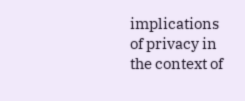implications of privacy in the context of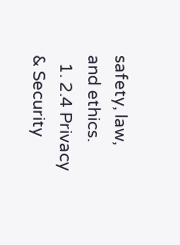safety, law, and ethics.
  1. 2.4 Privacy & Security